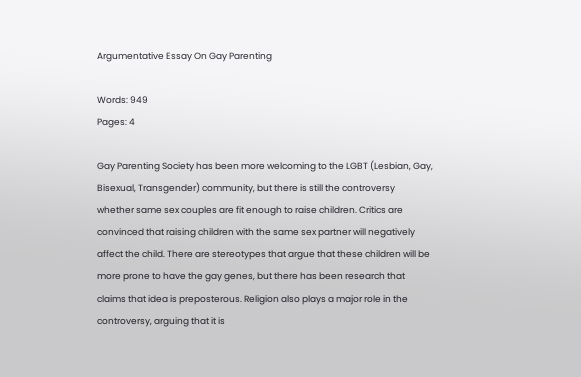Argumentative Essay On Gay Parenting

Words: 949
Pages: 4

Gay Parenting Society has been more welcoming to the LGBT (Lesbian, Gay, Bisexual, Transgender) community, but there is still the controversy whether same sex couples are fit enough to raise children. Critics are convinced that raising children with the same sex partner will negatively affect the child. There are stereotypes that argue that these children will be more prone to have the gay genes, but there has been research that claims that idea is preposterous. Religion also plays a major role in the controversy, arguing that it is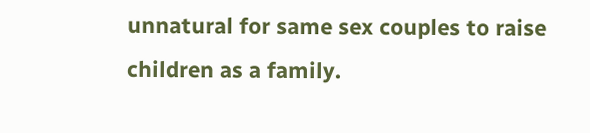unnatural for same sex couples to raise children as a family.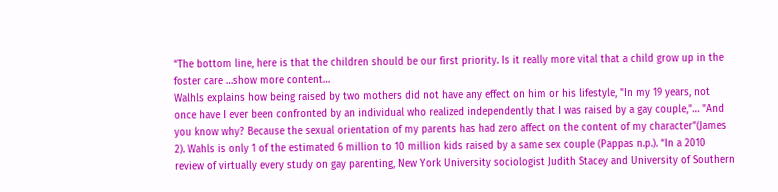“The bottom line, here is that the children should be our first priority. Is it really more vital that a child grow up in the foster care …show more content…
Walhls explains how being raised by two mothers did not have any effect on him or his lifestyle, "In my 19 years, not once have I ever been confronted by an individual who realized independently that I was raised by a gay couple,"… "And you know why? Because the sexual orientation of my parents has had zero affect on the content of my character"(James 2). Wahls is only 1 of the estimated 6 million to 10 million kids raised by a same sex couple (Pappas n.p.). “In a 2010 review of virtually every study on gay parenting, New York University sociologist Judith Stacey and University of Southern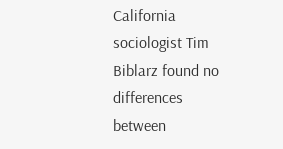California sociologist Tim Biblarz found no differences between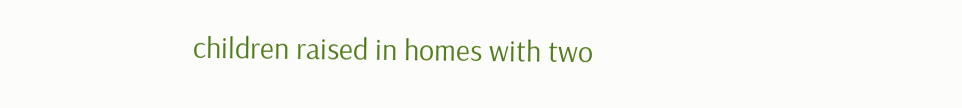children raised in homes with two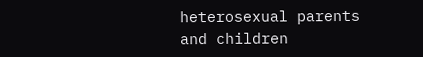heterosexual parents and children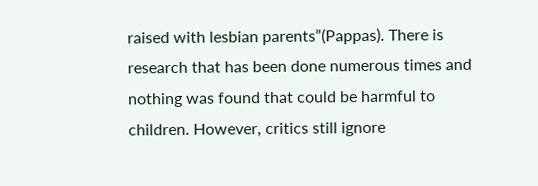raised with lesbian parents”(Pappas). There is research that has been done numerous times and nothing was found that could be harmful to children. However, critics still ignore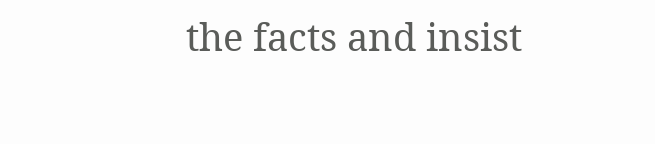the facts and insist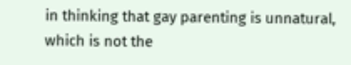in thinking that gay parenting is unnatural, which is not the